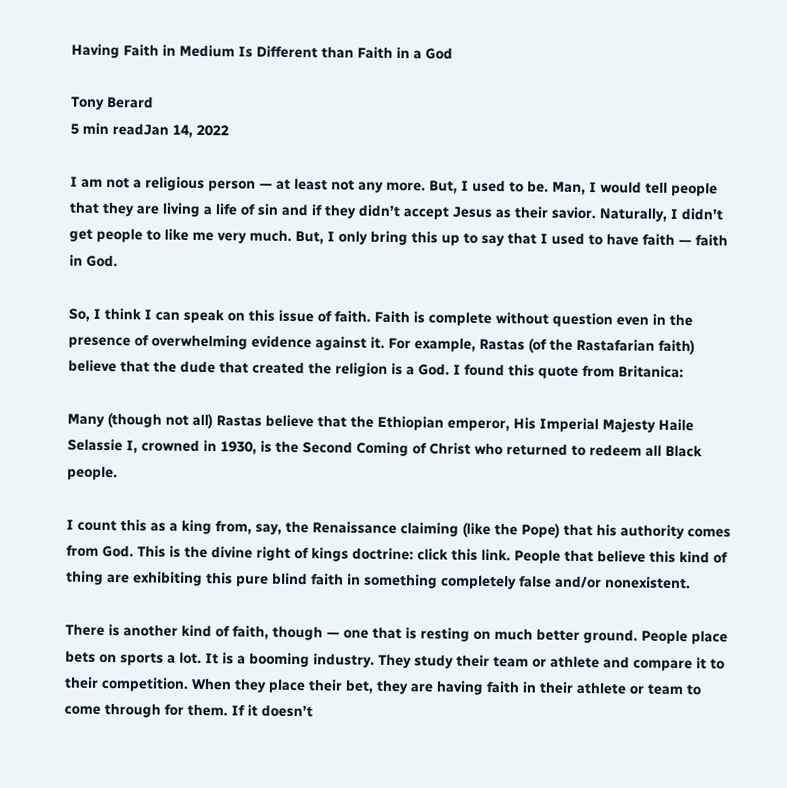Having Faith in Medium Is Different than Faith in a God

Tony Berard
5 min readJan 14, 2022

I am not a religious person — at least not any more. But, I used to be. Man, I would tell people that they are living a life of sin and if they didn’t accept Jesus as their savior. Naturally, I didn’t get people to like me very much. But, I only bring this up to say that I used to have faith — faith in God.

So, I think I can speak on this issue of faith. Faith is complete without question even in the presence of overwhelming evidence against it. For example, Rastas (of the Rastafarian faith) believe that the dude that created the religion is a God. I found this quote from Britanica:

Many (though not all) Rastas believe that the Ethiopian emperor, His Imperial Majesty Haile Selassie I, crowned in 1930, is the Second Coming of Christ who returned to redeem all Black people.

I count this as a king from, say, the Renaissance claiming (like the Pope) that his authority comes from God. This is the divine right of kings doctrine: click this link. People that believe this kind of thing are exhibiting this pure blind faith in something completely false and/or nonexistent.

There is another kind of faith, though — one that is resting on much better ground. People place bets on sports a lot. It is a booming industry. They study their team or athlete and compare it to their competition. When they place their bet, they are having faith in their athlete or team to come through for them. If it doesn’t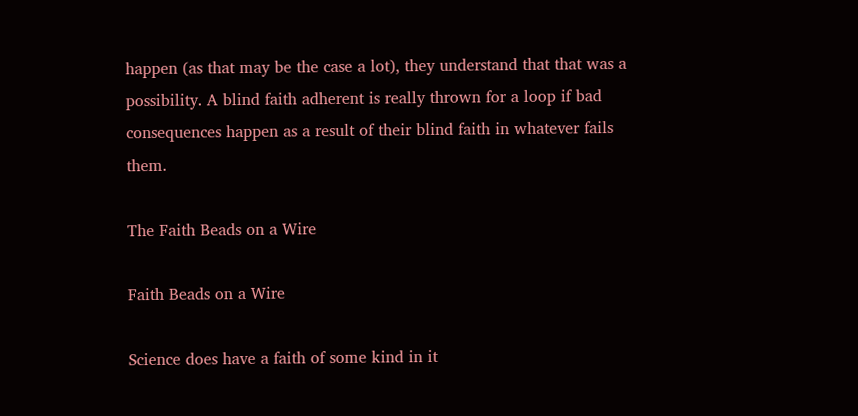happen (as that may be the case a lot), they understand that that was a possibility. A blind faith adherent is really thrown for a loop if bad consequences happen as a result of their blind faith in whatever fails them.

The Faith Beads on a Wire

Faith Beads on a Wire

Science does have a faith of some kind in it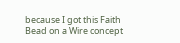because I got this Faith Bead on a Wire concept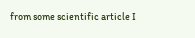from some scientific article I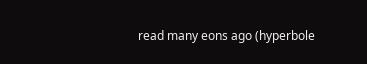read many eons ago (hyperbole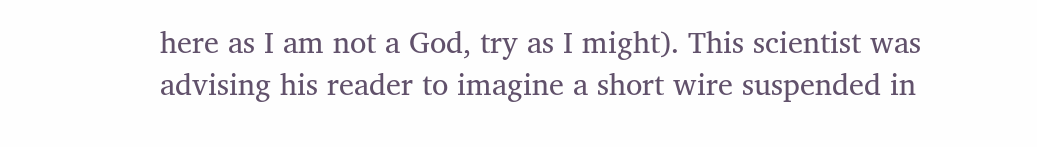here as I am not a God, try as I might). This scientist was advising his reader to imagine a short wire suspended in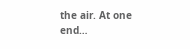the air. At one end…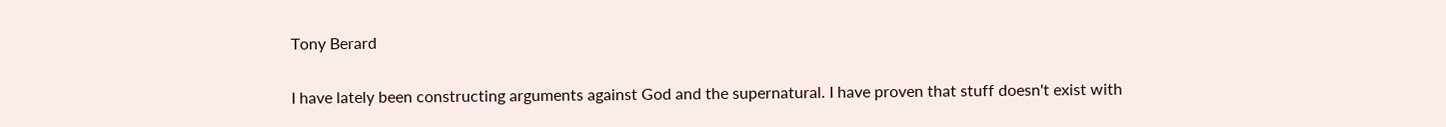Tony Berard

I have lately been constructing arguments against God and the supernatural. I have proven that stuff doesn't exist with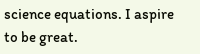science equations. I aspire to be great.